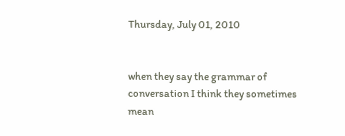Thursday, July 01, 2010


when they say the grammar of conversation I think they sometimes mean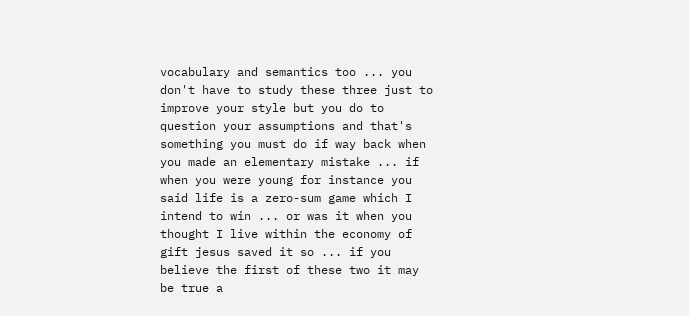vocabulary and semantics too ... you don't have to study these three just to improve your style but you do to question your assumptions and that's something you must do if way back when you made an elementary mistake ... if when you were young for instance you said life is a zero-sum game which I intend to win ... or was it when you thought I live within the economy of gift jesus saved it so ... if you believe the first of these two it may be true a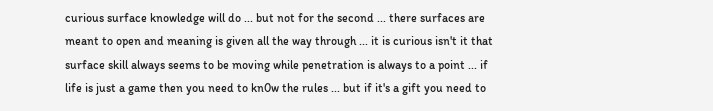curious surface knowledge will do ... but not for the second ... there surfaces are meant to open and meaning is given all the way through ... it is curious isn't it that surface skill always seems to be moving while penetration is always to a point ... if life is just a game then you need to kn0w the rules ... but if it's a gift you need to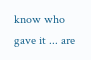know who gave it ... are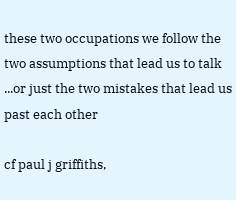these two occupations we follow the two assumptions that lead us to talk ...or just the two mistakes that lead us past each other

cf paul j griffiths,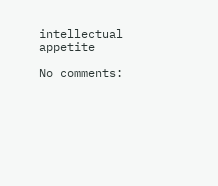intellectual appetite

No comments: